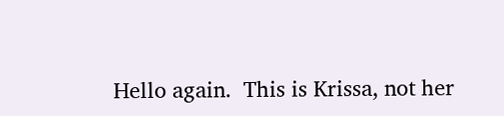Hello again.  This is Krissa, not her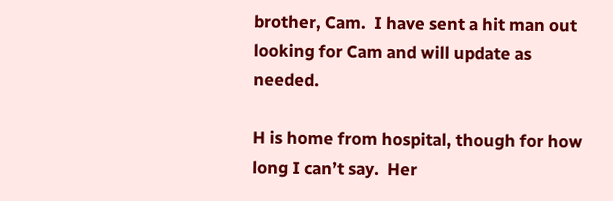brother, Cam.  I have sent a hit man out looking for Cam and will update as needed.

H is home from hospital, though for how long I can’t say.  Her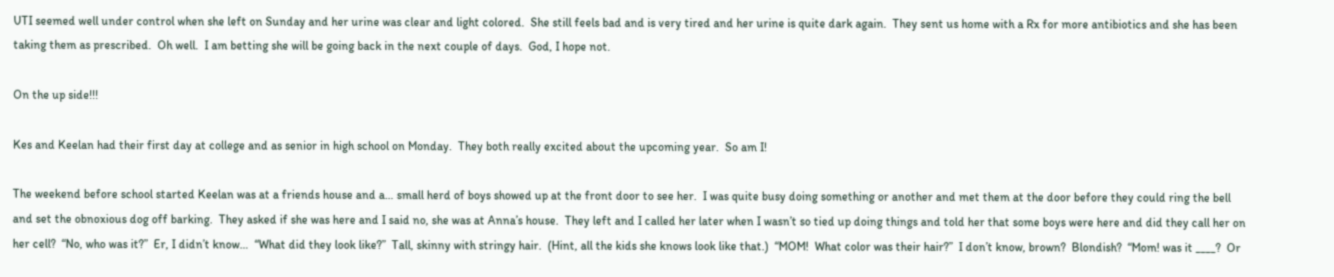UTI seemed well under control when she left on Sunday and her urine was clear and light colored.  She still feels bad and is very tired and her urine is quite dark again.  They sent us home with a Rx for more antibiotics and she has been taking them as prescribed.  Oh well.  I am betting she will be going back in the next couple of days.  God, I hope not.

On the up side!!!

Kes and Keelan had their first day at college and as senior in high school on Monday.  They both really excited about the upcoming year.  So am I!

The weekend before school started Keelan was at a friends house and a… small herd of boys showed up at the front door to see her.  I was quite busy doing something or another and met them at the door before they could ring the bell and set the obnoxious dog off barking.  They asked if she was here and I said no, she was at Anna’s house.  They left and I called her later when I wasn’t so tied up doing things and told her that some boys were here and did they call her on her cell?  “No, who was it?”  Er, I didn’t know…  “What did they look like?”  Tall, skinny with stringy hair.  (Hint, all the kids she knows look like that.)  “MOM!  What color was their hair?”  I don’t know, brown?  Blondish?  “Mom! was it ____?  Or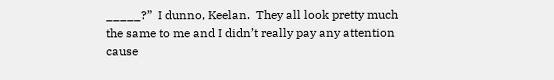_____?”  I dunno, Keelan.  They all look pretty much the same to me and I didn’t really pay any attention cause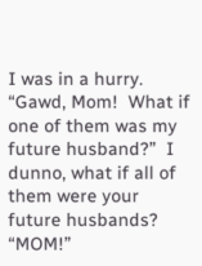I was in a hurry.  “Gawd, Mom!  What if one of them was my future husband?”  I dunno, what if all of them were your future husbands?  “MOM!”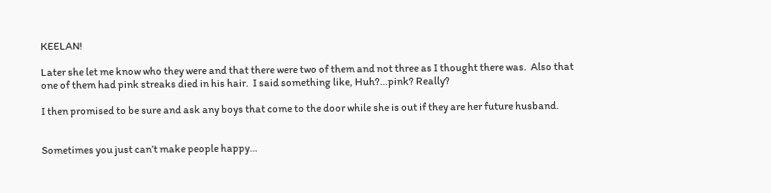KEELAN!

Later she let me know who they were and that there were two of them and not three as I thought there was.  Also that one of them had pink streaks died in his hair.  I said something like, Huh?…pink? Really?

I then promised to be sure and ask any boys that come to the door while she is out if they are her future husband.


Sometimes you just can’t make people happy…